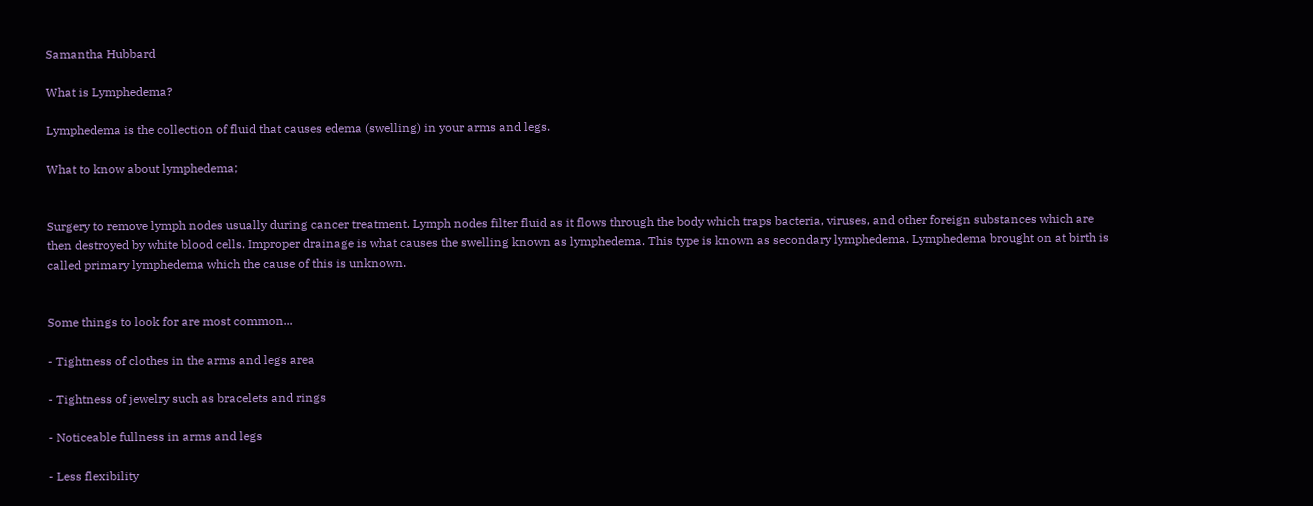Samantha Hubbard

What is Lymphedema?

Lymphedema is the collection of fluid that causes edema (swelling) in your arms and legs.

What to know about lymphedema;


Surgery to remove lymph nodes usually during cancer treatment. Lymph nodes filter fluid as it flows through the body which traps bacteria, viruses, and other foreign substances which are then destroyed by white blood cells. Improper drainage is what causes the swelling known as lymphedema. This type is known as secondary lymphedema. Lymphedema brought on at birth is called primary lymphedema which the cause of this is unknown.


Some things to look for are most common...

- Tightness of clothes in the arms and legs area

- Tightness of jewelry such as bracelets and rings

- Noticeable fullness in arms and legs

- Less flexibility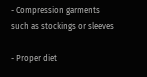- Compression garments such as stockings or sleeves

- Proper diet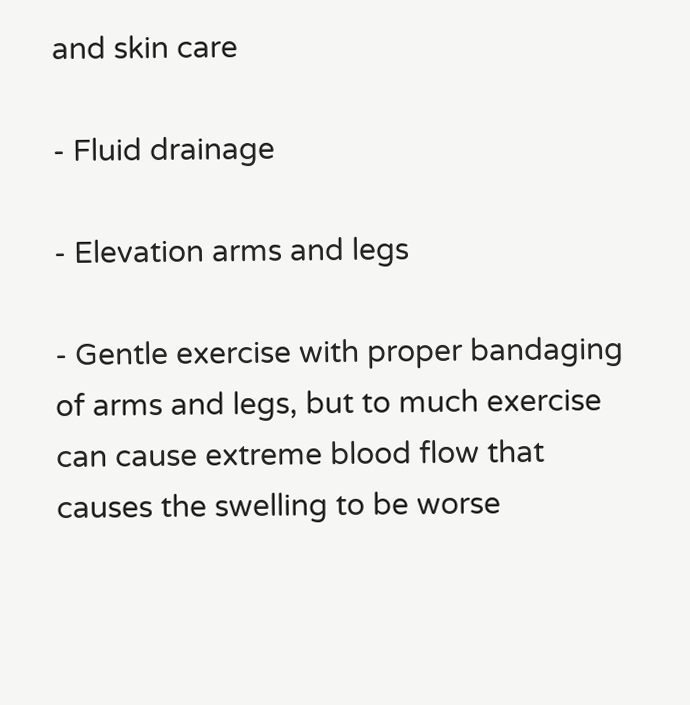and skin care

- Fluid drainage

- Elevation arms and legs

- Gentle exercise with proper bandaging of arms and legs, but to much exercise can cause extreme blood flow that causes the swelling to be worse